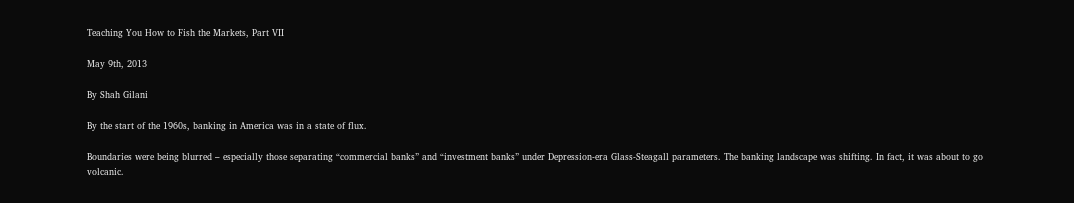Teaching You How to Fish the Markets, Part VII

May 9th, 2013

By Shah Gilani

By the start of the 1960s, banking in America was in a state of flux.

Boundaries were being blurred – especially those separating “commercial banks” and “investment banks” under Depression-era Glass-Steagall parameters. The banking landscape was shifting. In fact, it was about to go volcanic.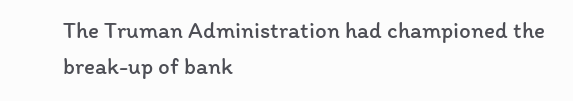The Truman Administration had championed the break-up of bank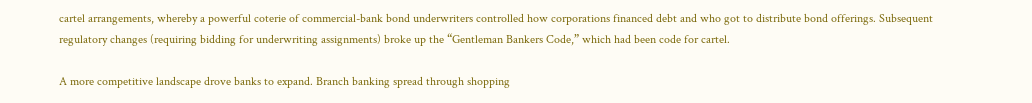cartel arrangements, whereby a powerful coterie of commercial-bank bond underwriters controlled how corporations financed debt and who got to distribute bond offerings. Subsequent regulatory changes (requiring bidding for underwriting assignments) broke up the “Gentleman Bankers Code,” which had been code for cartel.

A more competitive landscape drove banks to expand. Branch banking spread through shopping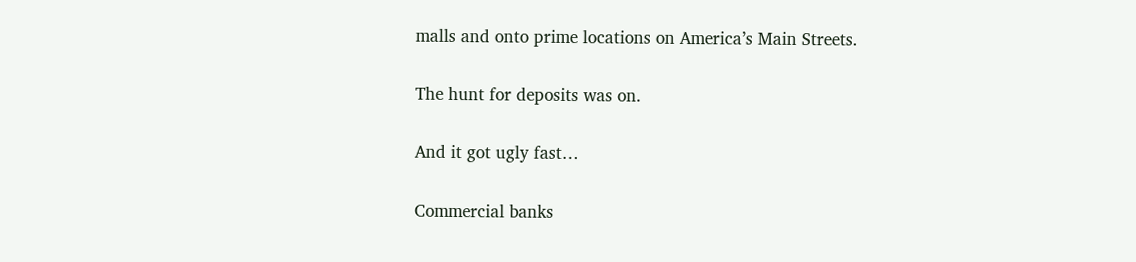malls and onto prime locations on America’s Main Streets.

The hunt for deposits was on.

And it got ugly fast…

Commercial banks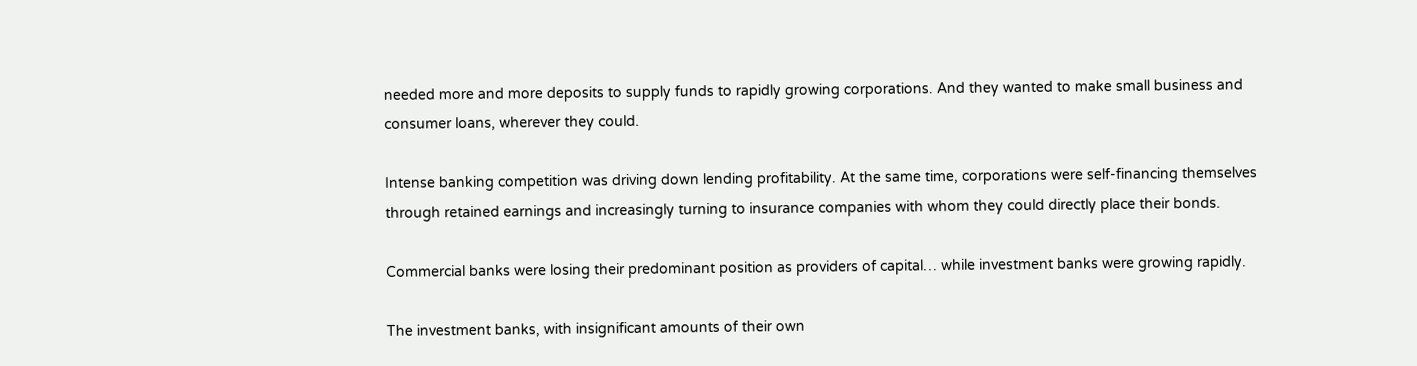needed more and more deposits to supply funds to rapidly growing corporations. And they wanted to make small business and consumer loans, wherever they could.

Intense banking competition was driving down lending profitability. At the same time, corporations were self-financing themselves through retained earnings and increasingly turning to insurance companies with whom they could directly place their bonds.

Commercial banks were losing their predominant position as providers of capital… while investment banks were growing rapidly.

The investment banks, with insignificant amounts of their own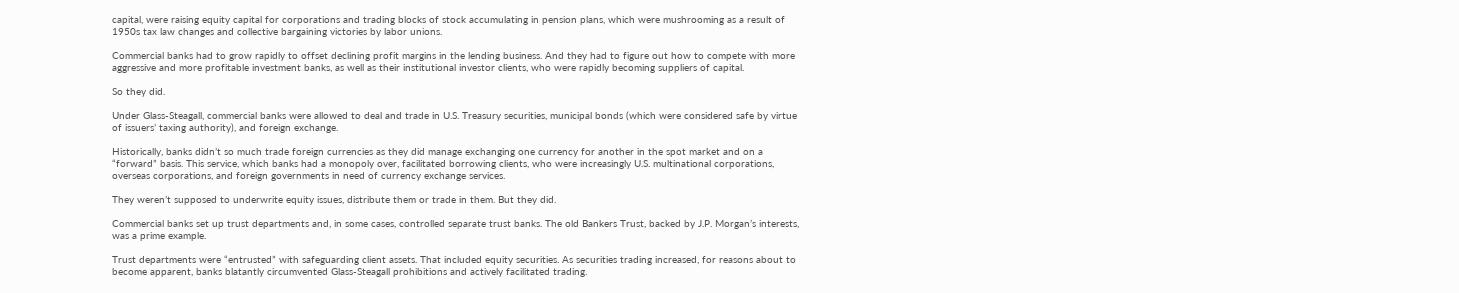capital, were raising equity capital for corporations and trading blocks of stock accumulating in pension plans, which were mushrooming as a result of 1950s tax law changes and collective bargaining victories by labor unions.

Commercial banks had to grow rapidly to offset declining profit margins in the lending business. And they had to figure out how to compete with more aggressive and more profitable investment banks, as well as their institutional investor clients, who were rapidly becoming suppliers of capital.

So they did.

Under Glass-Steagall, commercial banks were allowed to deal and trade in U.S. Treasury securities, municipal bonds (which were considered safe by virtue of issuers’ taxing authority), and foreign exchange.

Historically, banks didn’t so much trade foreign currencies as they did manage exchanging one currency for another in the spot market and on a “forward” basis. This service, which banks had a monopoly over, facilitated borrowing clients, who were increasingly U.S. multinational corporations, overseas corporations, and foreign governments in need of currency exchange services.

They weren’t supposed to underwrite equity issues, distribute them or trade in them. But they did.

Commercial banks set up trust departments and, in some cases, controlled separate trust banks. The old Bankers Trust, backed by J.P. Morgan’s interests, was a prime example.

Trust departments were “entrusted” with safeguarding client assets. That included equity securities. As securities trading increased, for reasons about to become apparent, banks blatantly circumvented Glass-Steagall prohibitions and actively facilitated trading.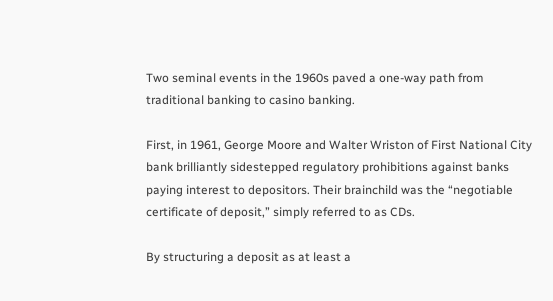Two seminal events in the 1960s paved a one-way path from traditional banking to casino banking.

First, in 1961, George Moore and Walter Wriston of First National City bank brilliantly sidestepped regulatory prohibitions against banks paying interest to depositors. Their brainchild was the “negotiable certificate of deposit,” simply referred to as CDs.

By structuring a deposit as at least a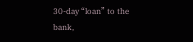30-day “loan” to the bank,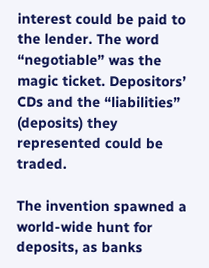interest could be paid to the lender. The word “negotiable” was the magic ticket. Depositors’ CDs and the “liabilities” (deposits) they represented could be traded.

The invention spawned a world-wide hunt for deposits, as banks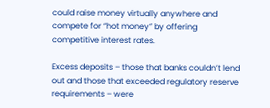could raise money virtually anywhere and compete for “hot money” by offering competitive interest rates.

Excess deposits – those that banks couldn’t lend out and those that exceeded regulatory reserve requirements – were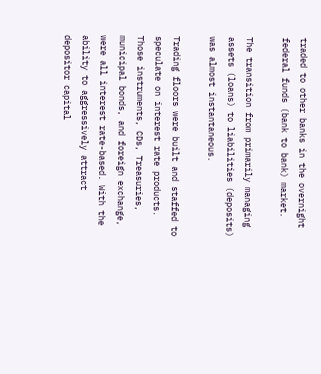traded to other banks in the overnight federal funds (bank to bank) market.

The transition from primarily managing assets (loans) to liabilities (deposits) was almost instantaneous.

Trading floors were built and staffed to speculate on interest rate products. Those instruments, CDs, Treasuries, municipal bonds, and foreign exchange, were all interest rate-based. With the ability to aggressively attract depositor capital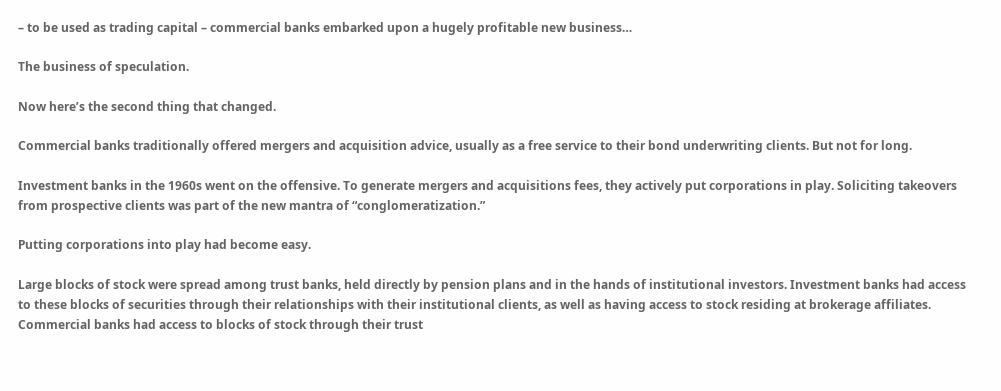– to be used as trading capital – commercial banks embarked upon a hugely profitable new business…

The business of speculation.

Now here’s the second thing that changed.

Commercial banks traditionally offered mergers and acquisition advice, usually as a free service to their bond underwriting clients. But not for long.

Investment banks in the 1960s went on the offensive. To generate mergers and acquisitions fees, they actively put corporations in play. Soliciting takeovers from prospective clients was part of the new mantra of “conglomeratization.”

Putting corporations into play had become easy.

Large blocks of stock were spread among trust banks, held directly by pension plans and in the hands of institutional investors. Investment banks had access to these blocks of securities through their relationships with their institutional clients, as well as having access to stock residing at brokerage affiliates. Commercial banks had access to blocks of stock through their trust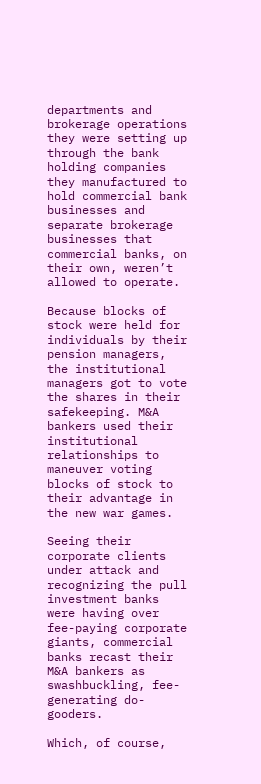departments and brokerage operations they were setting up through the bank holding companies they manufactured to hold commercial bank businesses and separate brokerage businesses that commercial banks, on their own, weren’t allowed to operate.

Because blocks of stock were held for individuals by their pension managers, the institutional managers got to vote the shares in their safekeeping. M&A bankers used their institutional relationships to maneuver voting blocks of stock to their advantage in the new war games.

Seeing their corporate clients under attack and recognizing the pull investment banks were having over fee-paying corporate giants, commercial banks recast their M&A bankers as swashbuckling, fee-generating do-gooders.

Which, of course,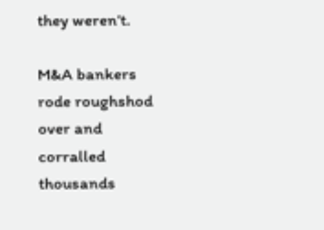they weren’t.

M&A bankers rode roughshod over and corralled thousands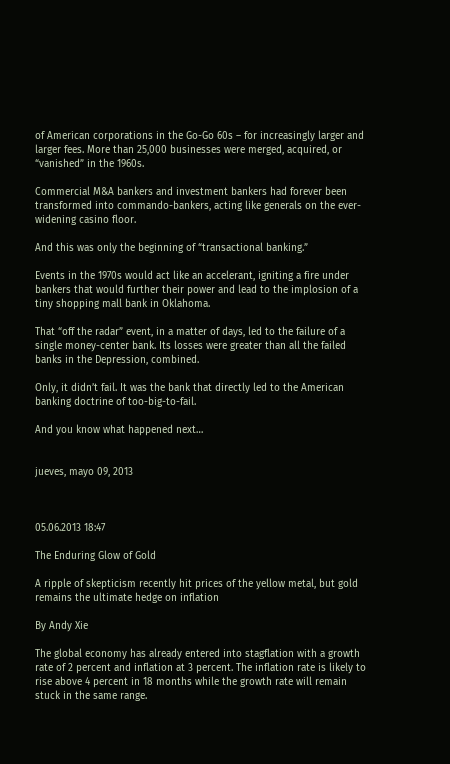of American corporations in the Go-Go 60s – for increasingly larger and larger fees. More than 25,000 businesses were merged, acquired, or “vanished” in the 1960s.

Commercial M&A bankers and investment bankers had forever been transformed into commando-bankers, acting like generals on the ever-widening casino floor.

And this was only the beginning of “transactional banking.”

Events in the 1970s would act like an accelerant, igniting a fire under bankers that would further their power and lead to the implosion of a tiny shopping mall bank in Oklahoma.

That “off the radar” event, in a matter of days, led to the failure of a single money-center bank. Its losses were greater than all the failed banks in the Depression, combined.

Only, it didn’t fail. It was the bank that directly led to the American banking doctrine of too-big-to-fail.

And you know what happened next…


jueves, mayo 09, 2013



05.06.2013 18:47

The Enduring Glow of Gold

A ripple of skepticism recently hit prices of the yellow metal, but gold remains the ultimate hedge on inflation

By Andy Xie

The global economy has already entered into stagflation with a growth rate of 2 percent and inflation at 3 percent. The inflation rate is likely to rise above 4 percent in 18 months while the growth rate will remain stuck in the same range.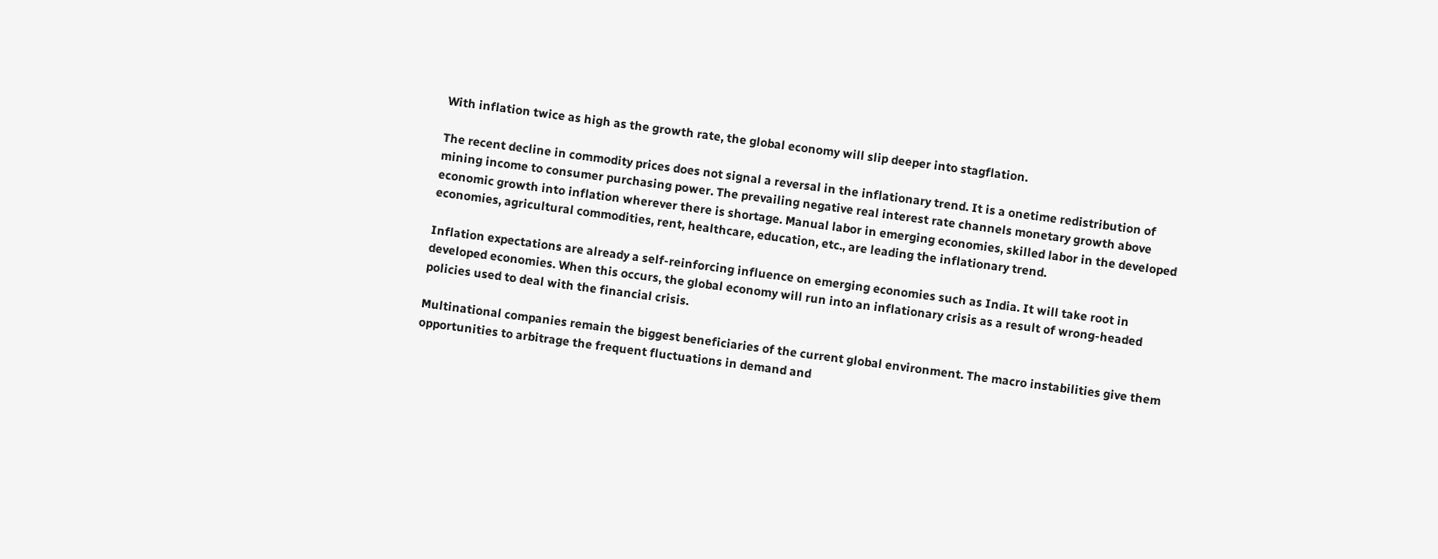With inflation twice as high as the growth rate, the global economy will slip deeper into stagflation.

The recent decline in commodity prices does not signal a reversal in the inflationary trend. It is a onetime redistribution of mining income to consumer purchasing power. The prevailing negative real interest rate channels monetary growth above economic growth into inflation wherever there is shortage. Manual labor in emerging economies, skilled labor in the developed economies, agricultural commodities, rent, healthcare, education, etc., are leading the inflationary trend.

Inflation expectations are already a self-reinforcing influence on emerging economies such as India. It will take root in developed economies. When this occurs, the global economy will run into an inflationary crisis as a result of wrong-headed policies used to deal with the financial crisis.

Multinational companies remain the biggest beneficiaries of the current global environment. The macro instabilities give them opportunities to arbitrage the frequent fluctuations in demand and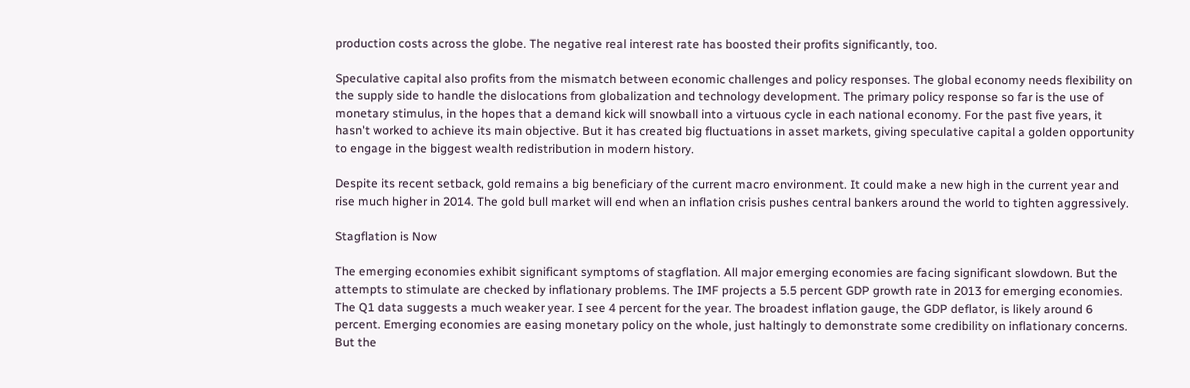production costs across the globe. The negative real interest rate has boosted their profits significantly, too.

Speculative capital also profits from the mismatch between economic challenges and policy responses. The global economy needs flexibility on the supply side to handle the dislocations from globalization and technology development. The primary policy response so far is the use of monetary stimulus, in the hopes that a demand kick will snowball into a virtuous cycle in each national economy. For the past five years, it hasn't worked to achieve its main objective. But it has created big fluctuations in asset markets, giving speculative capital a golden opportunity to engage in the biggest wealth redistribution in modern history.

Despite its recent setback, gold remains a big beneficiary of the current macro environment. It could make a new high in the current year and rise much higher in 2014. The gold bull market will end when an inflation crisis pushes central bankers around the world to tighten aggressively.

Stagflation is Now

The emerging economies exhibit significant symptoms of stagflation. All major emerging economies are facing significant slowdown. But the attempts to stimulate are checked by inflationary problems. The IMF projects a 5.5 percent GDP growth rate in 2013 for emerging economies. The Q1 data suggests a much weaker year. I see 4 percent for the year. The broadest inflation gauge, the GDP deflator, is likely around 6 percent. Emerging economies are easing monetary policy on the whole, just haltingly to demonstrate some credibility on inflationary concerns. But the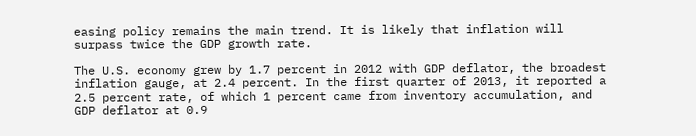easing policy remains the main trend. It is likely that inflation will surpass twice the GDP growth rate.

The U.S. economy grew by 1.7 percent in 2012 with GDP deflator, the broadest inflation gauge, at 2.4 percent. In the first quarter of 2013, it reported a 2.5 percent rate, of which 1 percent came from inventory accumulation, and GDP deflator at 0.9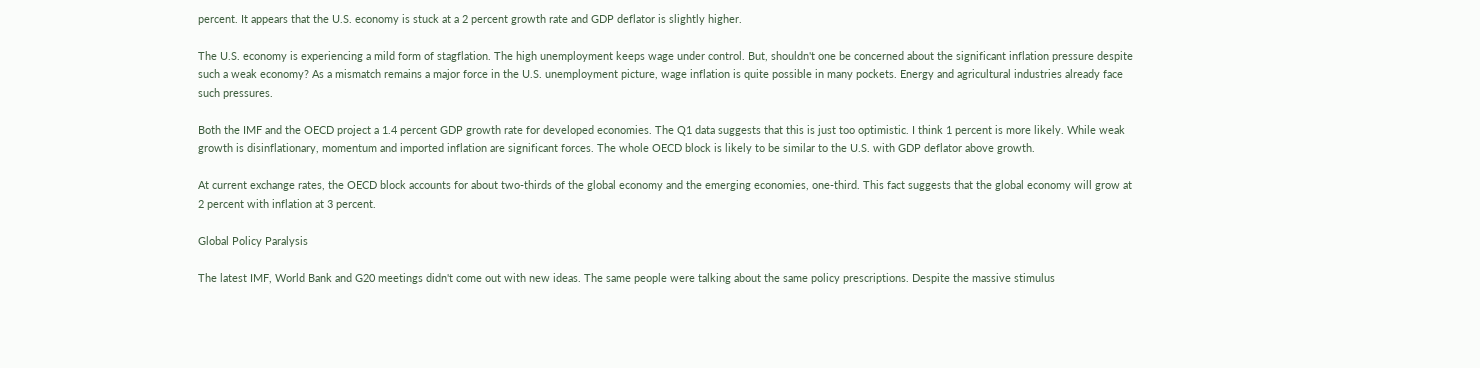percent. It appears that the U.S. economy is stuck at a 2 percent growth rate and GDP deflator is slightly higher.

The U.S. economy is experiencing a mild form of stagflation. The high unemployment keeps wage under control. But, shouldn't one be concerned about the significant inflation pressure despite such a weak economy? As a mismatch remains a major force in the U.S. unemployment picture, wage inflation is quite possible in many pockets. Energy and agricultural industries already face such pressures.

Both the IMF and the OECD project a 1.4 percent GDP growth rate for developed economies. The Q1 data suggests that this is just too optimistic. I think 1 percent is more likely. While weak growth is disinflationary, momentum and imported inflation are significant forces. The whole OECD block is likely to be similar to the U.S. with GDP deflator above growth.

At current exchange rates, the OECD block accounts for about two-thirds of the global economy and the emerging economies, one-third. This fact suggests that the global economy will grow at 2 percent with inflation at 3 percent.

Global Policy Paralysis

The latest IMF, World Bank and G20 meetings didn't come out with new ideas. The same people were talking about the same policy prescriptions. Despite the massive stimulus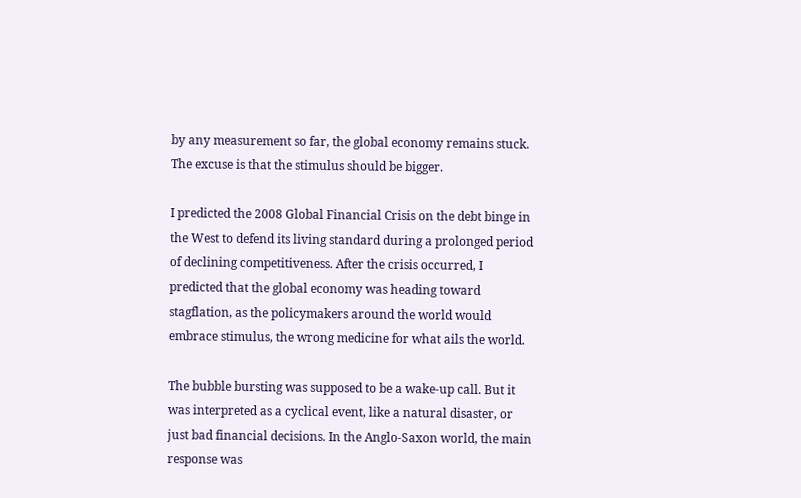by any measurement so far, the global economy remains stuck. The excuse is that the stimulus should be bigger.

I predicted the 2008 Global Financial Crisis on the debt binge in the West to defend its living standard during a prolonged period of declining competitiveness. After the crisis occurred, I predicted that the global economy was heading toward stagflation, as the policymakers around the world would embrace stimulus, the wrong medicine for what ails the world.

The bubble bursting was supposed to be a wake-up call. But it was interpreted as a cyclical event, like a natural disaster, or just bad financial decisions. In the Anglo-Saxon world, the main response was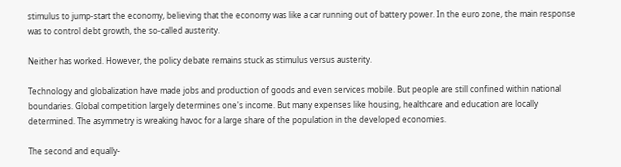stimulus to jump-start the economy, believing that the economy was like a car running out of battery power. In the euro zone, the main response was to control debt growth, the so-called austerity.

Neither has worked. However, the policy debate remains stuck as stimulus versus austerity.

Technology and globalization have made jobs and production of goods and even services mobile. But people are still confined within national boundaries. Global competition largely determines one's income. But many expenses like housing, healthcare and education are locally determined. The asymmetry is wreaking havoc for a large share of the population in the developed economies.

The second and equally-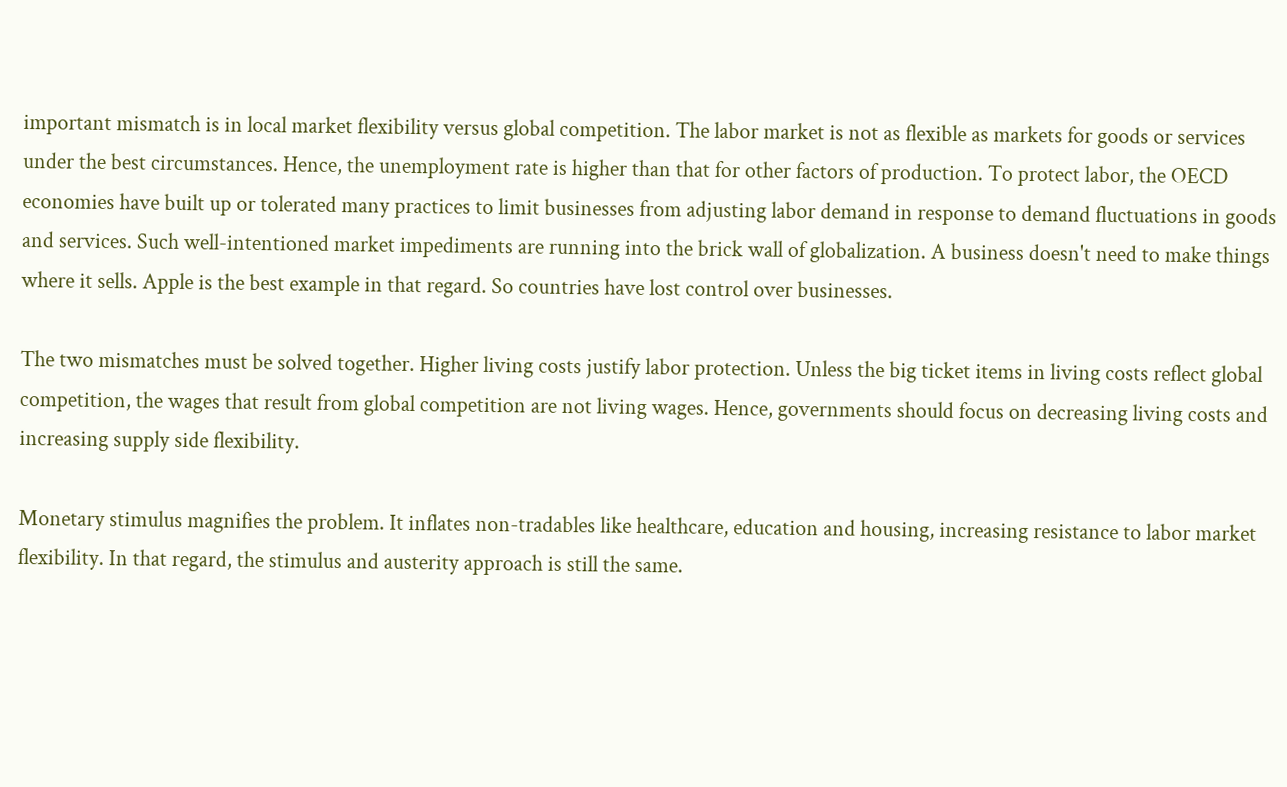important mismatch is in local market flexibility versus global competition. The labor market is not as flexible as markets for goods or services under the best circumstances. Hence, the unemployment rate is higher than that for other factors of production. To protect labor, the OECD economies have built up or tolerated many practices to limit businesses from adjusting labor demand in response to demand fluctuations in goods and services. Such well-intentioned market impediments are running into the brick wall of globalization. A business doesn't need to make things where it sells. Apple is the best example in that regard. So countries have lost control over businesses.

The two mismatches must be solved together. Higher living costs justify labor protection. Unless the big ticket items in living costs reflect global competition, the wages that result from global competition are not living wages. Hence, governments should focus on decreasing living costs and increasing supply side flexibility.

Monetary stimulus magnifies the problem. It inflates non-tradables like healthcare, education and housing, increasing resistance to labor market flexibility. In that regard, the stimulus and austerity approach is still the same.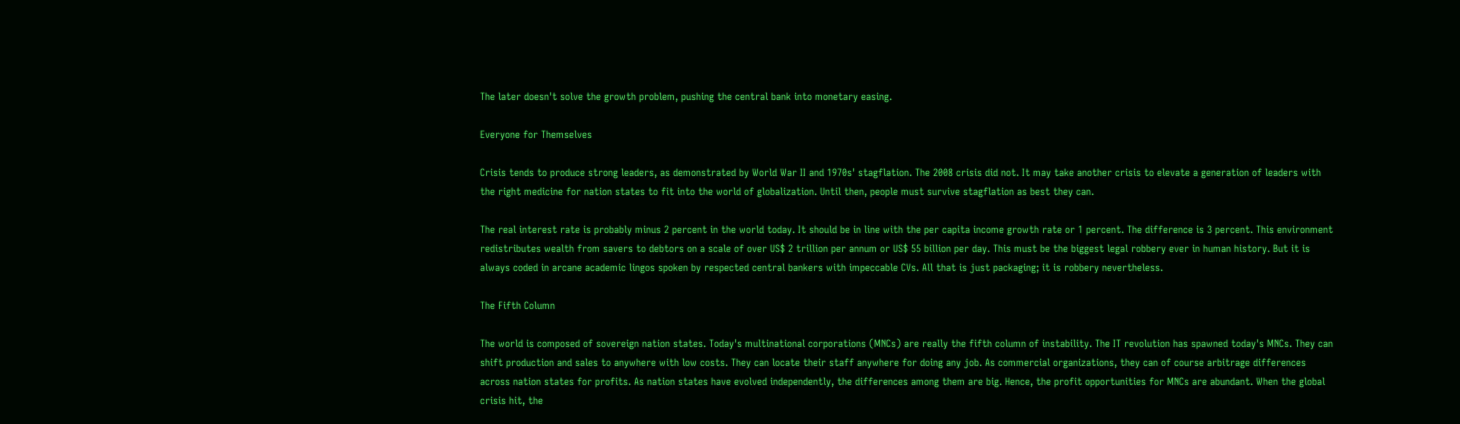The later doesn't solve the growth problem, pushing the central bank into monetary easing.

Everyone for Themselves

Crisis tends to produce strong leaders, as demonstrated by World War II and 1970s' stagflation. The 2008 crisis did not. It may take another crisis to elevate a generation of leaders with the right medicine for nation states to fit into the world of globalization. Until then, people must survive stagflation as best they can.

The real interest rate is probably minus 2 percent in the world today. It should be in line with the per capita income growth rate or 1 percent. The difference is 3 percent. This environment redistributes wealth from savers to debtors on a scale of over US$ 2 trillion per annum or US$ 55 billion per day. This must be the biggest legal robbery ever in human history. But it is always coded in arcane academic lingos spoken by respected central bankers with impeccable CVs. All that is just packaging; it is robbery nevertheless.

The Fifth Column

The world is composed of sovereign nation states. Today's multinational corporations (MNCs) are really the fifth column of instability. The IT revolution has spawned today's MNCs. They can shift production and sales to anywhere with low costs. They can locate their staff anywhere for doing any job. As commercial organizations, they can of course arbitrage differences across nation states for profits. As nation states have evolved independently, the differences among them are big. Hence, the profit opportunities for MNCs are abundant. When the global crisis hit, the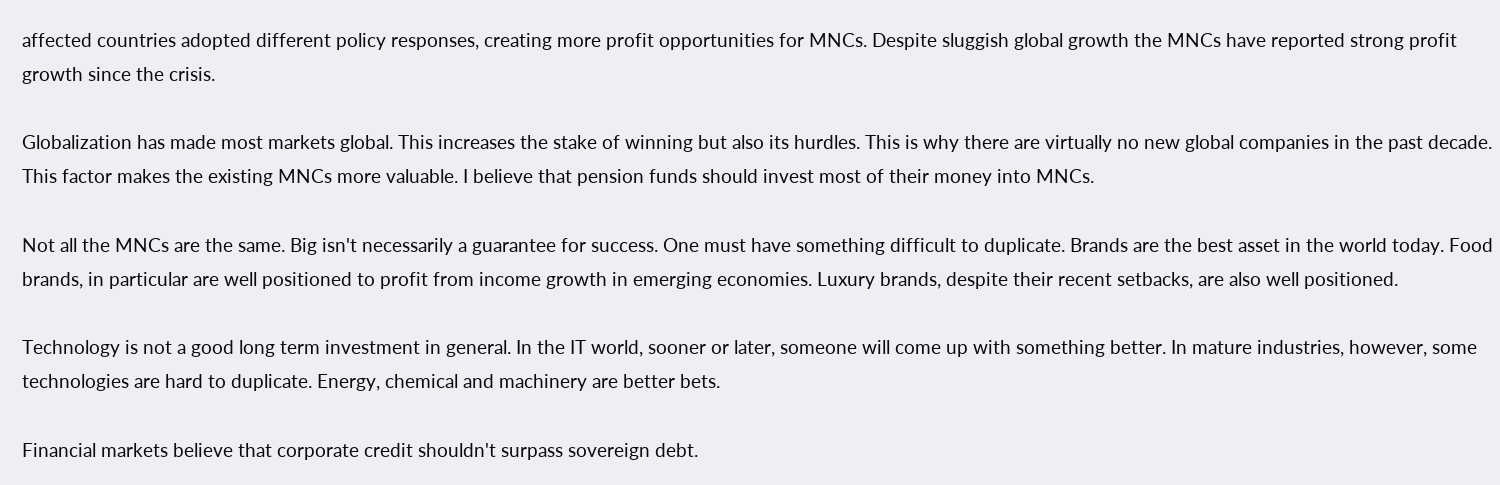affected countries adopted different policy responses, creating more profit opportunities for MNCs. Despite sluggish global growth the MNCs have reported strong profit growth since the crisis.

Globalization has made most markets global. This increases the stake of winning but also its hurdles. This is why there are virtually no new global companies in the past decade. This factor makes the existing MNCs more valuable. I believe that pension funds should invest most of their money into MNCs.

Not all the MNCs are the same. Big isn't necessarily a guarantee for success. One must have something difficult to duplicate. Brands are the best asset in the world today. Food brands, in particular are well positioned to profit from income growth in emerging economies. Luxury brands, despite their recent setbacks, are also well positioned.

Technology is not a good long term investment in general. In the IT world, sooner or later, someone will come up with something better. In mature industries, however, some technologies are hard to duplicate. Energy, chemical and machinery are better bets.

Financial markets believe that corporate credit shouldn't surpass sovereign debt.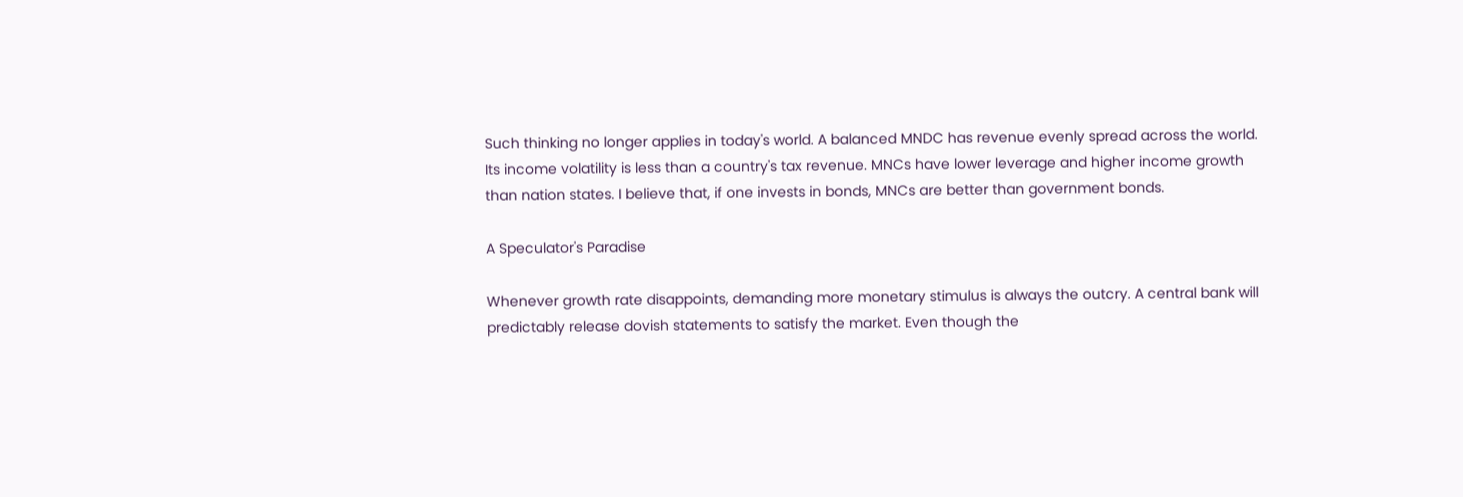Such thinking no longer applies in today's world. A balanced MNDC has revenue evenly spread across the world. Its income volatility is less than a country's tax revenue. MNCs have lower leverage and higher income growth than nation states. I believe that, if one invests in bonds, MNCs are better than government bonds.

A Speculator's Paradise

Whenever growth rate disappoints, demanding more monetary stimulus is always the outcry. A central bank will predictably release dovish statements to satisfy the market. Even though the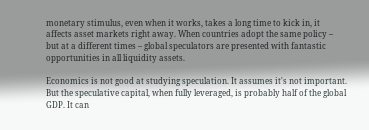monetary stimulus, even when it works, takes a long time to kick in, it affects asset markets right away. When countries adopt the same policy – but at a different times – global speculators are presented with fantastic opportunities in all liquidity assets.

Economics is not good at studying speculation. It assumes it's not important. But the speculative capital, when fully leveraged, is probably half of the global GDP. It can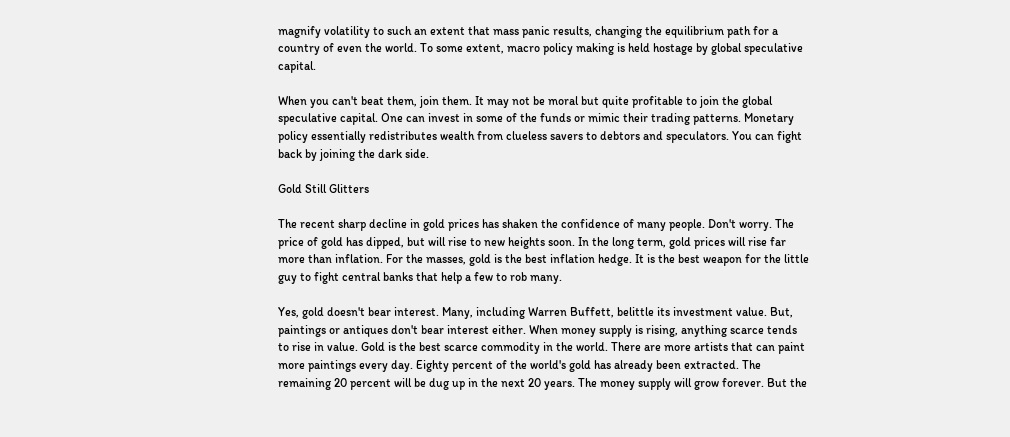magnify volatility to such an extent that mass panic results, changing the equilibrium path for a country of even the world. To some extent, macro policy making is held hostage by global speculative capital.

When you can't beat them, join them. It may not be moral but quite profitable to join the global speculative capital. One can invest in some of the funds or mimic their trading patterns. Monetary policy essentially redistributes wealth from clueless savers to debtors and speculators. You can fight back by joining the dark side.

Gold Still Glitters

The recent sharp decline in gold prices has shaken the confidence of many people. Don't worry. The price of gold has dipped, but will rise to new heights soon. In the long term, gold prices will rise far more than inflation. For the masses, gold is the best inflation hedge. It is the best weapon for the little guy to fight central banks that help a few to rob many.

Yes, gold doesn't bear interest. Many, including Warren Buffett, belittle its investment value. But, paintings or antiques don't bear interest either. When money supply is rising, anything scarce tends to rise in value. Gold is the best scarce commodity in the world. There are more artists that can paint more paintings every day. Eighty percent of the world's gold has already been extracted. The remaining 20 percent will be dug up in the next 20 years. The money supply will grow forever. But the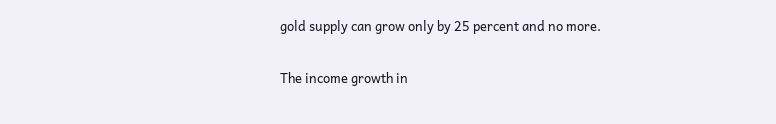gold supply can grow only by 25 percent and no more.

The income growth in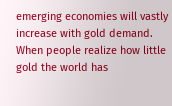emerging economies will vastly increase with gold demand. When people realize how little gold the world has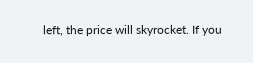left, the price will skyrocket. If you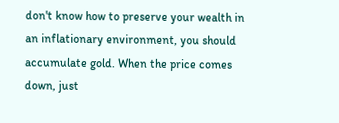don't know how to preserve your wealth in an inflationary environment, you should accumulate gold. When the price comes down, just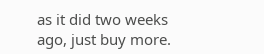as it did two weeks ago, just buy more.